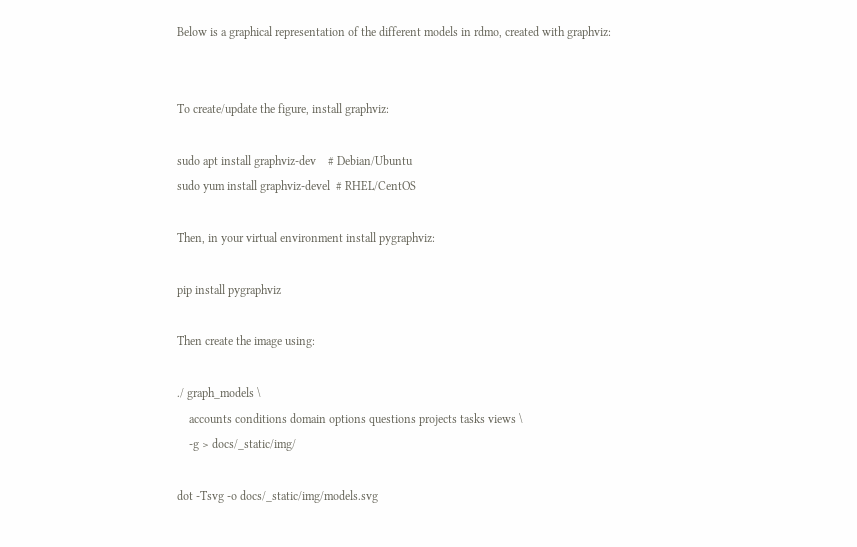Below is a graphical representation of the different models in rdmo, created with graphviz:


To create/update the figure, install graphviz:

sudo apt install graphviz-dev    # Debian/Ubuntu
sudo yum install graphviz-devel  # RHEL/CentOS

Then, in your virtual environment install pygraphviz:

pip install pygraphviz

Then create the image using:

./ graph_models \
    accounts conditions domain options questions projects tasks views \
    -g > docs/_static/img/

dot -Tsvg -o docs/_static/img/models.svg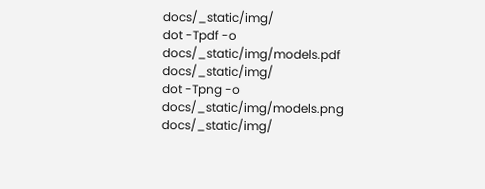docs/_static/img/
dot -Tpdf -o docs/_static/img/models.pdf docs/_static/img/
dot -Tpng -o docs/_static/img/models.png docs/_static/img/